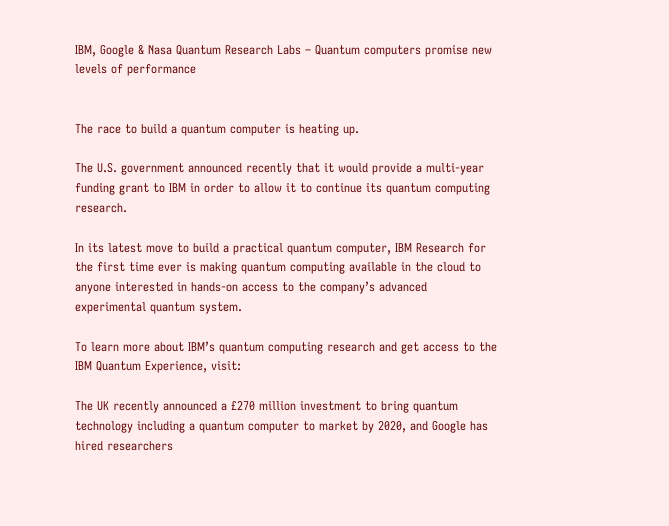IBM, Google & Nasa Quantum Research Labs – Quantum computers promise new levels of performance


The race to build a quantum computer is heating up.

The U.S. government announced recently that it would provide a multi-year funding grant to IBM in order to allow it to continue its quantum computing research.

In its latest move to build a practical quantum computer, IBM Research for the first time ever is making quantum computing available in the cloud to anyone interested in hands-on access to the company’s advanced experimental quantum system.

To learn more about IBM’s quantum computing research and get access to the IBM Quantum Experience, visit:

The UK recently announced a £270 million investment to bring quantum technology including a quantum computer to market by 2020, and Google has hired researchers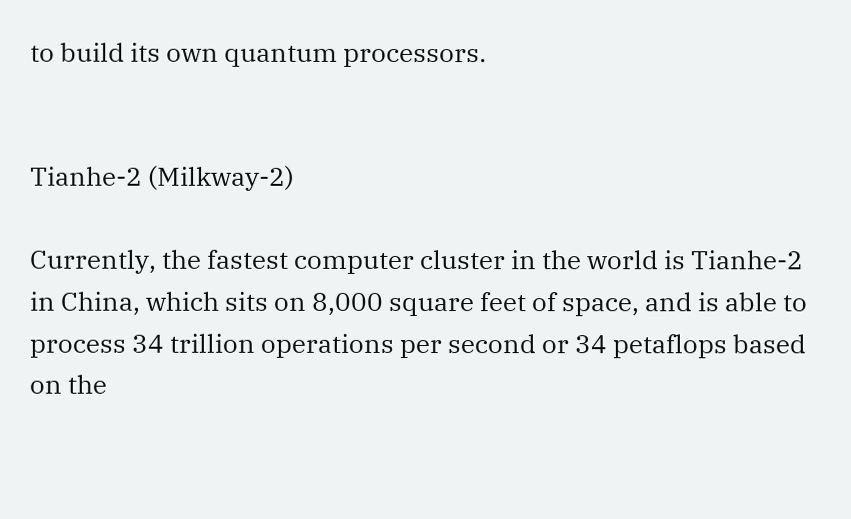to build its own quantum processors.


Tianhe-2 (Milkway-2)

Currently, the fastest computer cluster in the world is Tianhe-2 in China, which sits on 8,000 square feet of space, and is able to process 34 trillion operations per second or 34 petaflops based on the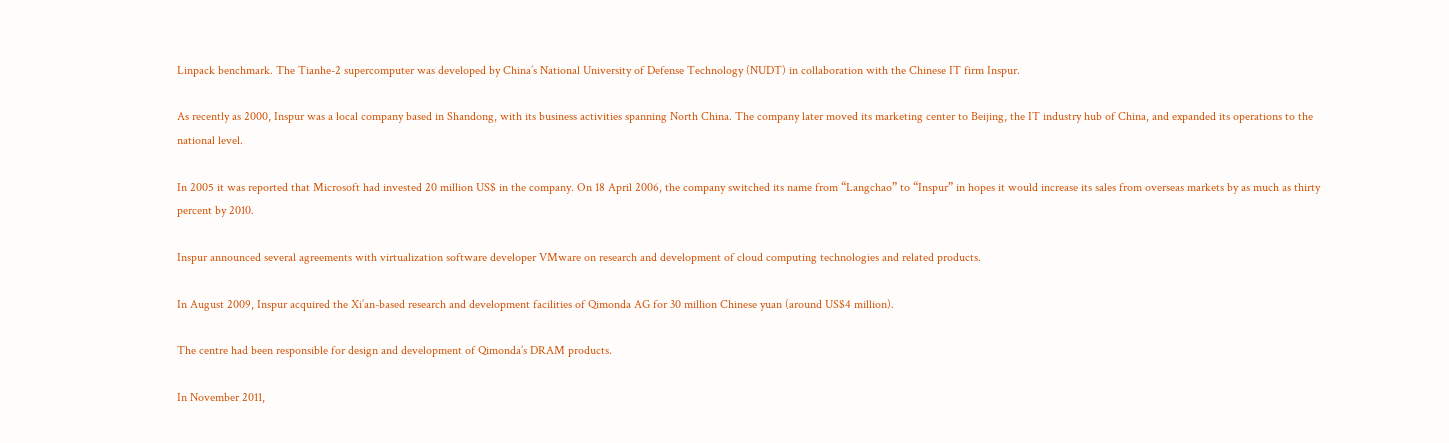Linpack benchmark. The Tianhe-2 supercomputer was developed by China’s National University of Defense Technology (NUDT) in collaboration with the Chinese IT firm Inspur.

As recently as 2000, Inspur was a local company based in Shandong, with its business activities spanning North China. The company later moved its marketing center to Beijing, the IT industry hub of China, and expanded its operations to the national level.

In 2005 it was reported that Microsoft had invested 20 million US$ in the company. On 18 April 2006, the company switched its name from “Langchao” to “Inspur” in hopes it would increase its sales from overseas markets by as much as thirty percent by 2010.

Inspur announced several agreements with virtualization software developer VMware on research and development of cloud computing technologies and related products.

In August 2009, Inspur acquired the Xi’an-based research and development facilities of Qimonda AG for 30 million Chinese yuan (around US$4 million).

The centre had been responsible for design and development of Qimonda’s DRAM products.

In November 2011,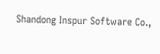Shandong Inspur Software Co.,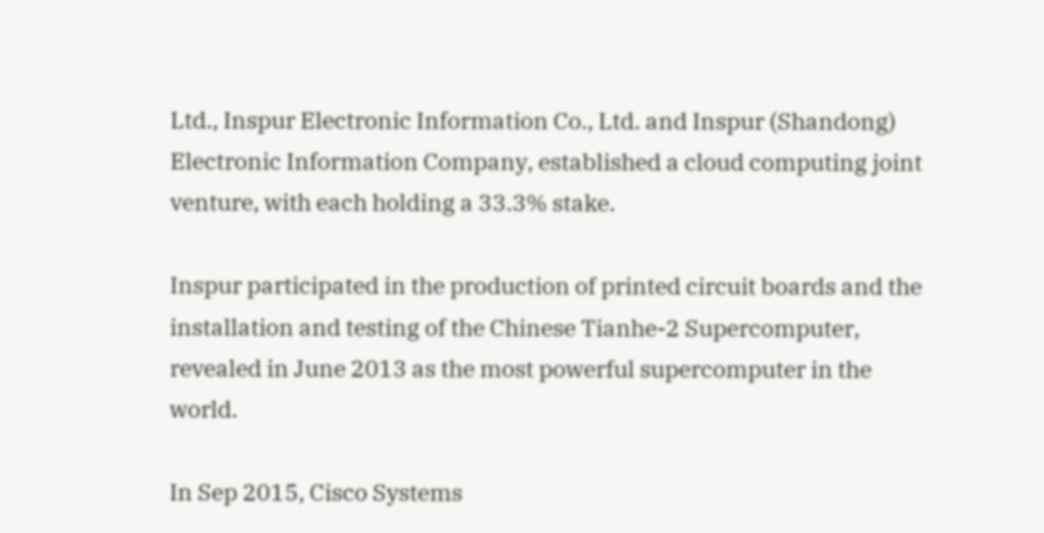Ltd., Inspur Electronic Information Co., Ltd. and Inspur (Shandong) Electronic Information Company, established a cloud computing joint venture, with each holding a 33.3% stake.

Inspur participated in the production of printed circuit boards and the installation and testing of the Chinese Tianhe-2 Supercomputer, revealed in June 2013 as the most powerful supercomputer in the world.

In Sep 2015, Cisco Systems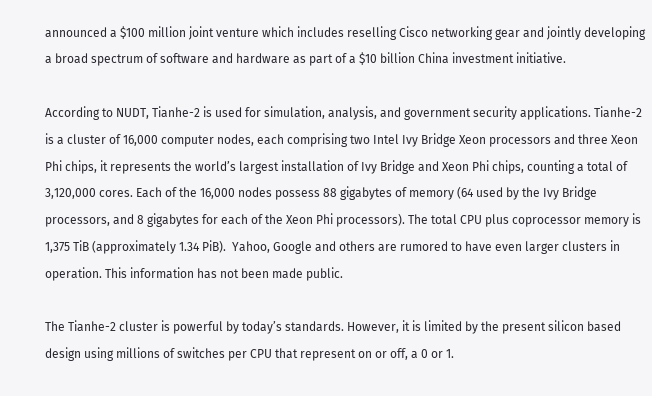announced a $100 million joint venture which includes reselling Cisco networking gear and jointly developing a broad spectrum of software and hardware as part of a $10 billion China investment initiative.

According to NUDT, Tianhe-2 is used for simulation, analysis, and government security applications. Tianhe-2 is a cluster of 16,000 computer nodes, each comprising two Intel Ivy Bridge Xeon processors and three Xeon Phi chips, it represents the world’s largest installation of Ivy Bridge and Xeon Phi chips, counting a total of 3,120,000 cores. Each of the 16,000 nodes possess 88 gigabytes of memory (64 used by the Ivy Bridge processors, and 8 gigabytes for each of the Xeon Phi processors). The total CPU plus coprocessor memory is 1,375 TiB (approximately 1.34 PiB).  Yahoo, Google and others are rumored to have even larger clusters in operation. This information has not been made public.

The Tianhe-2 cluster is powerful by today’s standards. However, it is limited by the present silicon based design using millions of switches per CPU that represent on or off, a 0 or 1.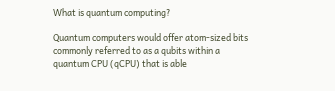What is quantum computing?

Quantum computers would offer atom-sized bits commonly referred to as a qubits within a quantum CPU (qCPU) that is able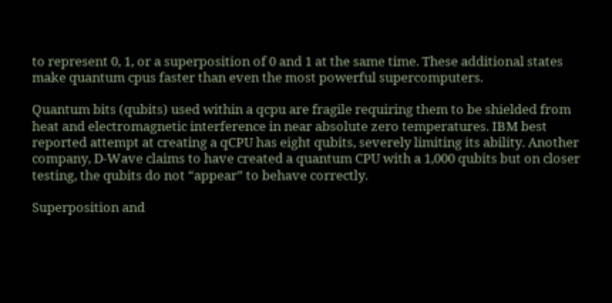to represent 0, 1, or a superposition of 0 and 1 at the same time. These additional states make quantum cpus faster than even the most powerful supercomputers.

Quantum bits (qubits) used within a qcpu are fragile requiring them to be shielded from heat and electromagnetic interference in near absolute zero temperatures. IBM best reported attempt at creating a qCPU has eight qubits, severely limiting its ability. Another company, D-Wave claims to have created a quantum CPU with a 1,000 qubits but on closer testing, the qubits do not “appear” to behave correctly.

Superposition and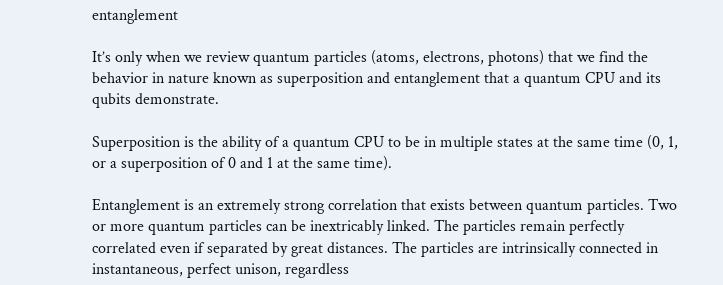entanglement

It’s only when we review quantum particles (atoms, electrons, photons) that we find the behavior in nature known as superposition and entanglement that a quantum CPU and its qubits demonstrate.

Superposition is the ability of a quantum CPU to be in multiple states at the same time (0, 1, or a superposition of 0 and 1 at the same time).

Entanglement is an extremely strong correlation that exists between quantum particles. Two or more quantum particles can be inextricably linked. The particles remain perfectly correlated even if separated by great distances. The particles are intrinsically connected in instantaneous, perfect unison, regardless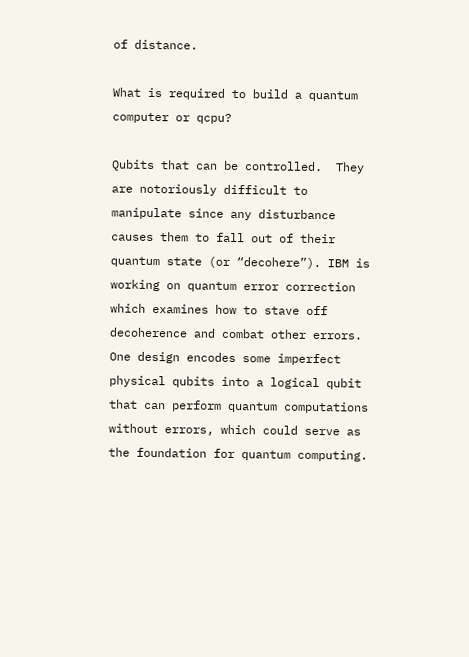of distance.

What is required to build a quantum computer or qcpu?

Qubits that can be controlled.  They are notoriously difficult to manipulate since any disturbance causes them to fall out of their quantum state (or “decohere”). IBM is working on quantum error correction which examines how to stave off decoherence and combat other errors. One design encodes some imperfect physical qubits into a logical qubit that can perform quantum computations without errors, which could serve as the foundation for quantum computing.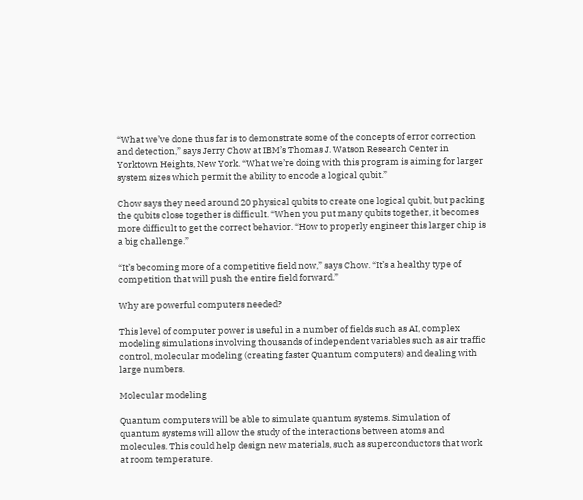“What we’ve done thus far is to demonstrate some of the concepts of error correction and detection,” says Jerry Chow at IBM’s Thomas J. Watson Research Center in Yorktown Heights, New York. “What we’re doing with this program is aiming for larger system sizes which permit the ability to encode a logical qubit.”

Chow says they need around 20 physical qubits to create one logical qubit, but packing the qubits close together is difficult. “When you put many qubits together, it becomes more difficult to get the correct behavior. “How to properly engineer this larger chip is a big challenge.”

“It’s becoming more of a competitive field now,” says Chow. “It’s a healthy type of competition that will push the entire field forward.”

Why are powerful computers needed?

This level of computer power is useful in a number of fields such as AI, complex modeling simulations involving thousands of independent variables such as air traffic control, molecular modeling (creating faster Quantum computers) and dealing with large numbers.

Molecular modeling

Quantum computers will be able to simulate quantum systems. Simulation of quantum systems will allow the study of the interactions between atoms and molecules. This could help design new materials, such as superconductors that work at room temperature.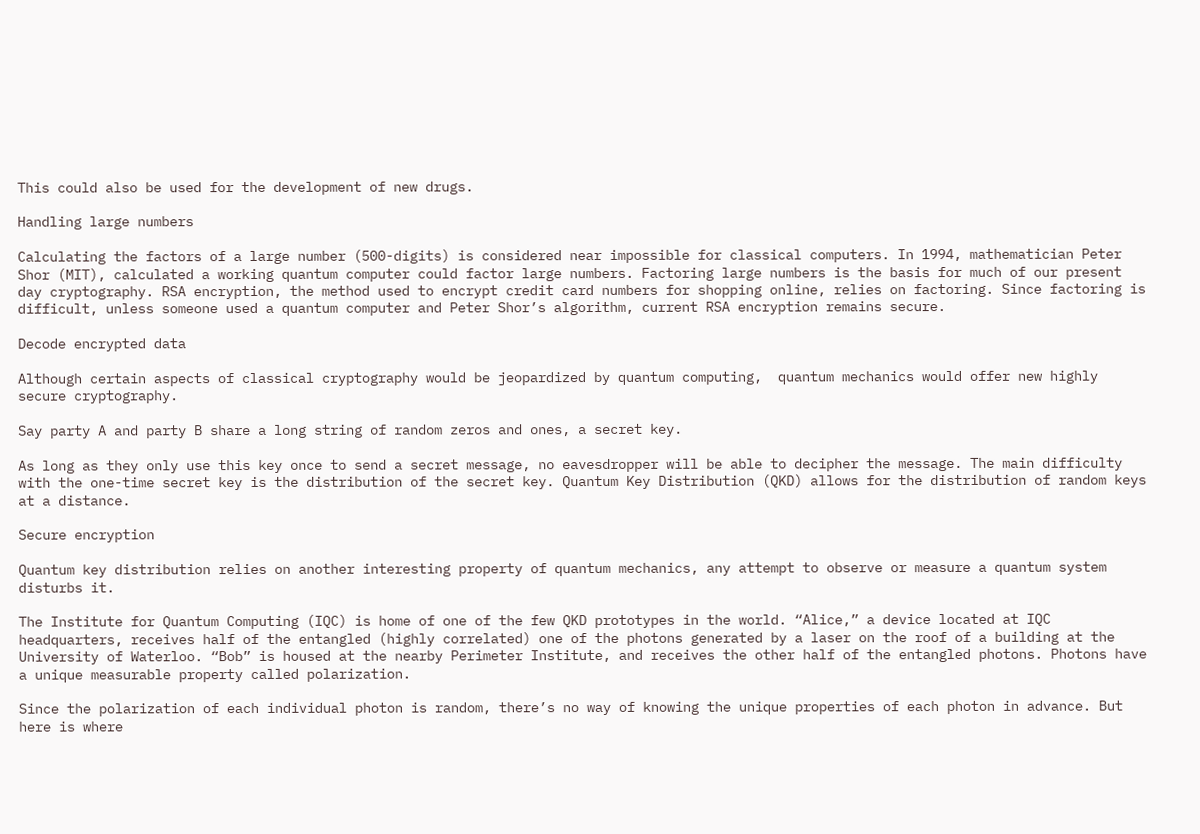This could also be used for the development of new drugs.

Handling large numbers

Calculating the factors of a large number (500-digits) is considered near impossible for classical computers. In 1994, mathematician Peter Shor (MIT), calculated a working quantum computer could factor large numbers. Factoring large numbers is the basis for much of our present day cryptography. RSA encryption, the method used to encrypt credit card numbers for shopping online, relies on factoring. Since factoring is difficult, unless someone used a quantum computer and Peter Shor’s algorithm, current RSA encryption remains secure.

Decode encrypted data

Although certain aspects of classical cryptography would be jeopardized by quantum computing,  quantum mechanics would offer new highly secure cryptography.

Say party A and party B share a long string of random zeros and ones, a secret key.

As long as they only use this key once to send a secret message, no eavesdropper will be able to decipher the message. The main difficulty with the one-time secret key is the distribution of the secret key. Quantum Key Distribution (QKD) allows for the distribution of random keys at a distance.

Secure encryption

Quantum key distribution relies on another interesting property of quantum mechanics, any attempt to observe or measure a quantum system disturbs it.

The Institute for Quantum Computing (IQC) is home of one of the few QKD prototypes in the world. “Alice,” a device located at IQC headquarters, receives half of the entangled (highly correlated) one of the photons generated by a laser on the roof of a building at the University of Waterloo. “Bob” is housed at the nearby Perimeter Institute, and receives the other half of the entangled photons. Photons have a unique measurable property called polarization.

Since the polarization of each individual photon is random, there’s no way of knowing the unique properties of each photon in advance. But here is where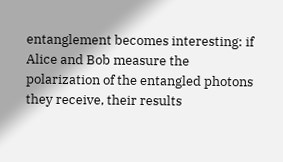entanglement becomes interesting: if Alice and Bob measure the polarization of the entangled photons they receive, their results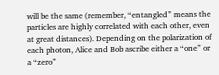will be the same (remember, “entangled” means the particles are highly correlated with each other, even at great distances). Depending on the polarization of each photon, Alice and Bob ascribe either a “one” or a “zero”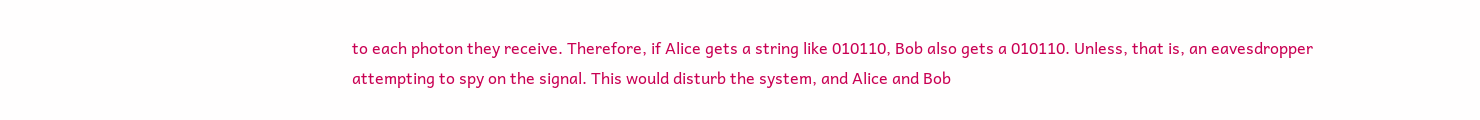to each photon they receive. Therefore, if Alice gets a string like 010110, Bob also gets a 010110. Unless, that is, an eavesdropper attempting to spy on the signal. This would disturb the system, and Alice and Bob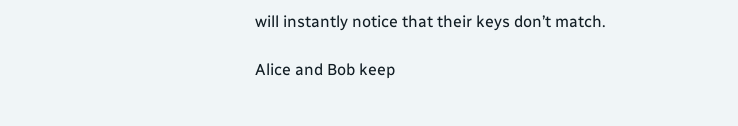will instantly notice that their keys don’t match.

Alice and Bob keep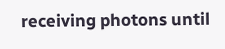receiving photons until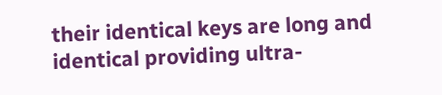their identical keys are long and identical providing ultra-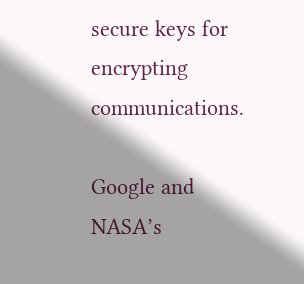secure keys for encrypting communications.

Google and NASA’s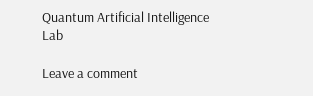Quantum Artificial Intelligence Lab

Leave a comment